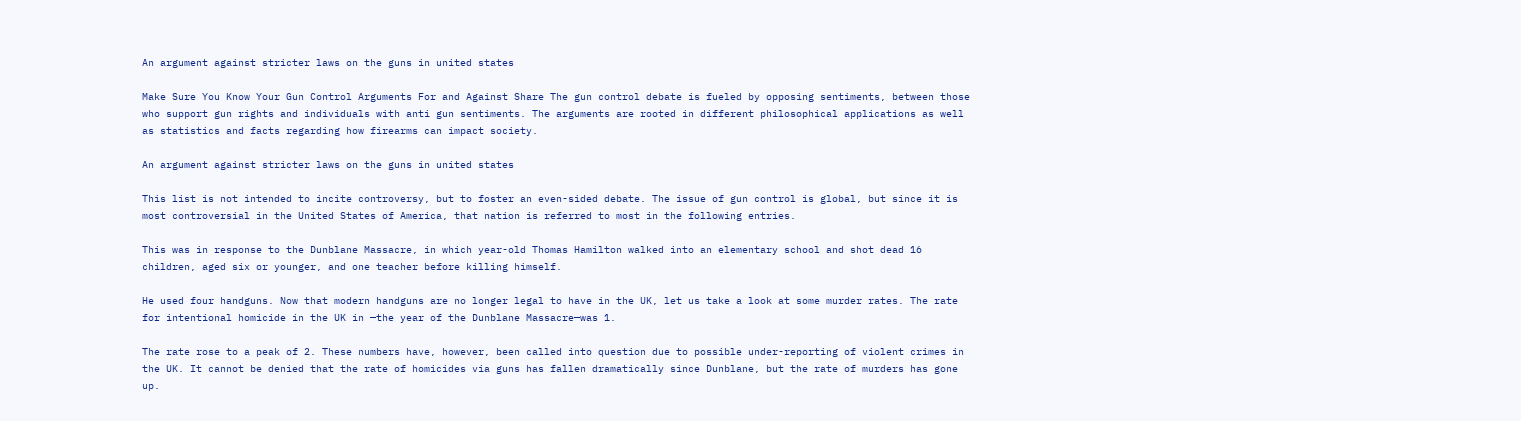An argument against stricter laws on the guns in united states

Make Sure You Know Your Gun Control Arguments For and Against Share The gun control debate is fueled by opposing sentiments, between those who support gun rights and individuals with anti gun sentiments. The arguments are rooted in different philosophical applications as well as statistics and facts regarding how firearms can impact society.

An argument against stricter laws on the guns in united states

This list is not intended to incite controversy, but to foster an even-sided debate. The issue of gun control is global, but since it is most controversial in the United States of America, that nation is referred to most in the following entries.

This was in response to the Dunblane Massacre, in which year-old Thomas Hamilton walked into an elementary school and shot dead 16 children, aged six or younger, and one teacher before killing himself.

He used four handguns. Now that modern handguns are no longer legal to have in the UK, let us take a look at some murder rates. The rate for intentional homicide in the UK in —the year of the Dunblane Massacre—was 1.

The rate rose to a peak of 2. These numbers have, however, been called into question due to possible under-reporting of violent crimes in the UK. It cannot be denied that the rate of homicides via guns has fallen dramatically since Dunblane, but the rate of murders has gone up.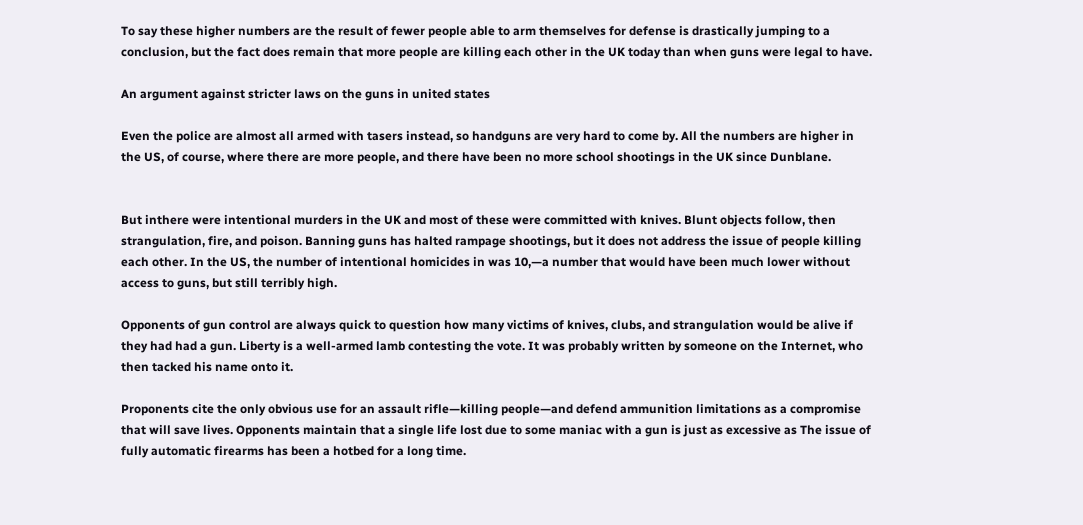To say these higher numbers are the result of fewer people able to arm themselves for defense is drastically jumping to a conclusion, but the fact does remain that more people are killing each other in the UK today than when guns were legal to have.

An argument against stricter laws on the guns in united states

Even the police are almost all armed with tasers instead, so handguns are very hard to come by. All the numbers are higher in the US, of course, where there are more people, and there have been no more school shootings in the UK since Dunblane.


But inthere were intentional murders in the UK and most of these were committed with knives. Blunt objects follow, then strangulation, fire, and poison. Banning guns has halted rampage shootings, but it does not address the issue of people killing each other. In the US, the number of intentional homicides in was 10,—a number that would have been much lower without access to guns, but still terribly high.

Opponents of gun control are always quick to question how many victims of knives, clubs, and strangulation would be alive if they had had a gun. Liberty is a well-armed lamb contesting the vote. It was probably written by someone on the Internet, who then tacked his name onto it.

Proponents cite the only obvious use for an assault rifle—killing people—and defend ammunition limitations as a compromise that will save lives. Opponents maintain that a single life lost due to some maniac with a gun is just as excessive as The issue of fully automatic firearms has been a hotbed for a long time.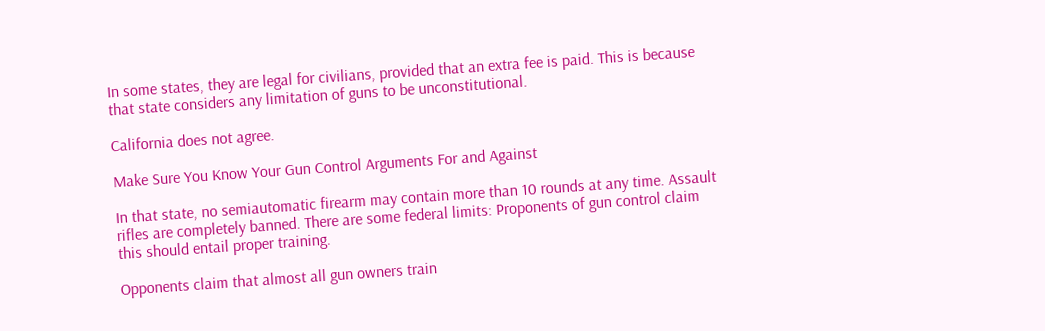In some states, they are legal for civilians, provided that an extra fee is paid. This is because that state considers any limitation of guns to be unconstitutional.

California does not agree.

Make Sure You Know Your Gun Control Arguments For and Against

In that state, no semiautomatic firearm may contain more than 10 rounds at any time. Assault rifles are completely banned. There are some federal limits: Proponents of gun control claim this should entail proper training.

Opponents claim that almost all gun owners train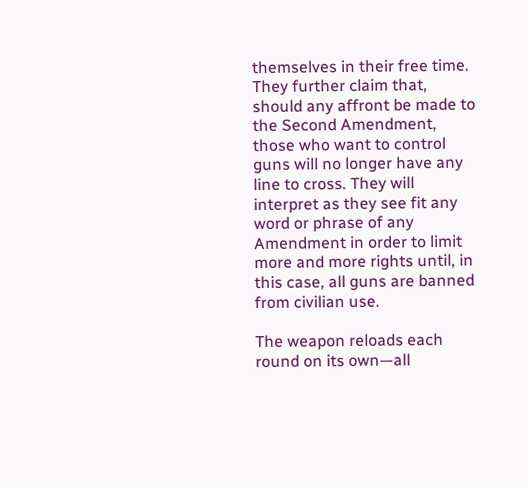themselves in their free time. They further claim that, should any affront be made to the Second Amendment, those who want to control guns will no longer have any line to cross. They will interpret as they see fit any word or phrase of any Amendment in order to limit more and more rights until, in this case, all guns are banned from civilian use.

The weapon reloads each round on its own—all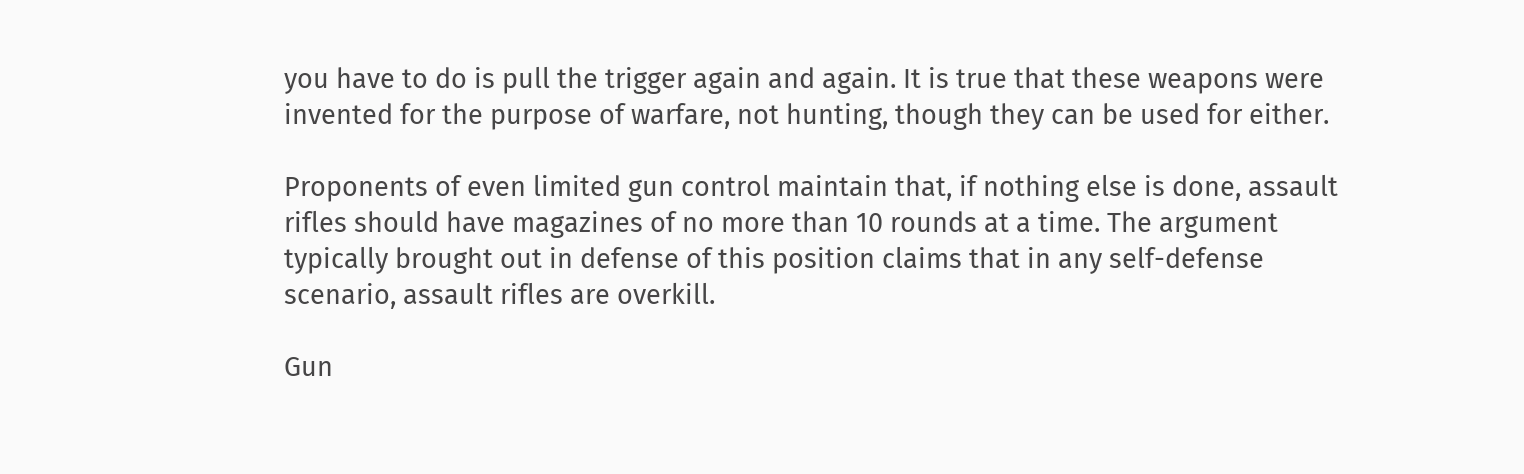you have to do is pull the trigger again and again. It is true that these weapons were invented for the purpose of warfare, not hunting, though they can be used for either.

Proponents of even limited gun control maintain that, if nothing else is done, assault rifles should have magazines of no more than 10 rounds at a time. The argument typically brought out in defense of this position claims that in any self-defense scenario, assault rifles are overkill.

Gun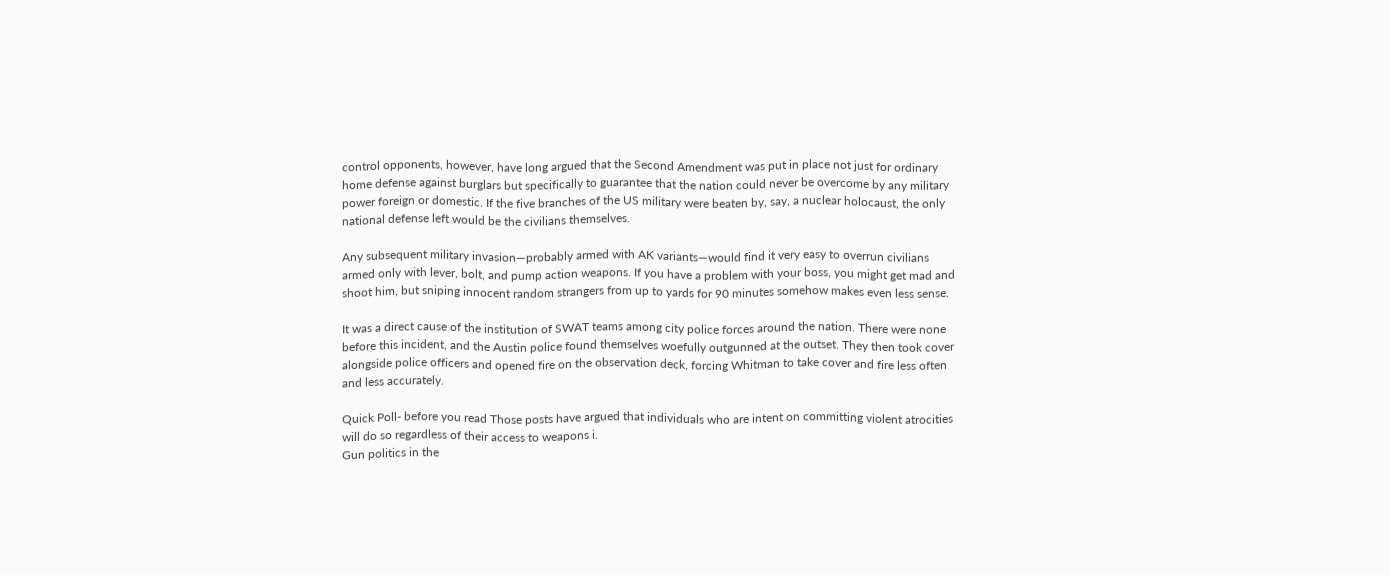control opponents, however, have long argued that the Second Amendment was put in place not just for ordinary home defense against burglars but specifically to guarantee that the nation could never be overcome by any military power foreign or domestic. If the five branches of the US military were beaten by, say, a nuclear holocaust, the only national defense left would be the civilians themselves.

Any subsequent military invasion—probably armed with AK variants—would find it very easy to overrun civilians armed only with lever, bolt, and pump action weapons. If you have a problem with your boss, you might get mad and shoot him, but sniping innocent random strangers from up to yards for 90 minutes somehow makes even less sense.

It was a direct cause of the institution of SWAT teams among city police forces around the nation. There were none before this incident, and the Austin police found themselves woefully outgunned at the outset. They then took cover alongside police officers and opened fire on the observation deck, forcing Whitman to take cover and fire less often and less accurately.

Quick Poll- before you read Those posts have argued that individuals who are intent on committing violent atrocities will do so regardless of their access to weapons i.
Gun politics in the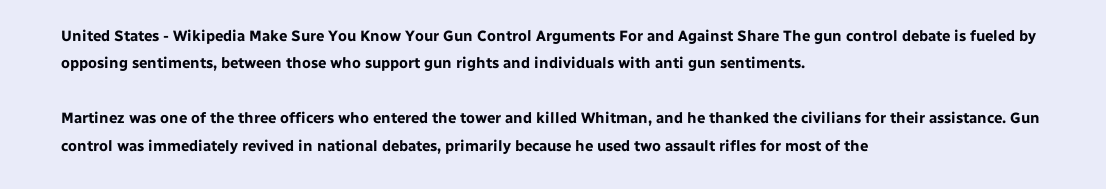United States - Wikipedia Make Sure You Know Your Gun Control Arguments For and Against Share The gun control debate is fueled by opposing sentiments, between those who support gun rights and individuals with anti gun sentiments.

Martinez was one of the three officers who entered the tower and killed Whitman, and he thanked the civilians for their assistance. Gun control was immediately revived in national debates, primarily because he used two assault rifles for most of the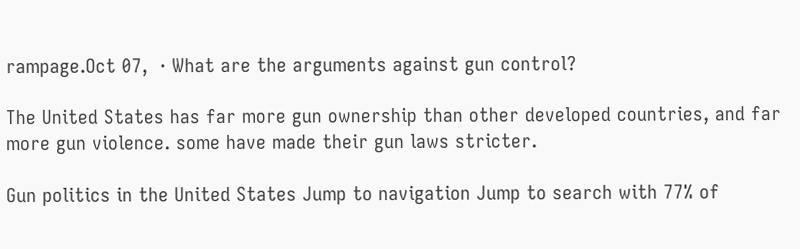rampage.Oct 07,  · What are the arguments against gun control?

The United States has far more gun ownership than other developed countries, and far more gun violence. some have made their gun laws stricter.

Gun politics in the United States Jump to navigation Jump to search with 77% of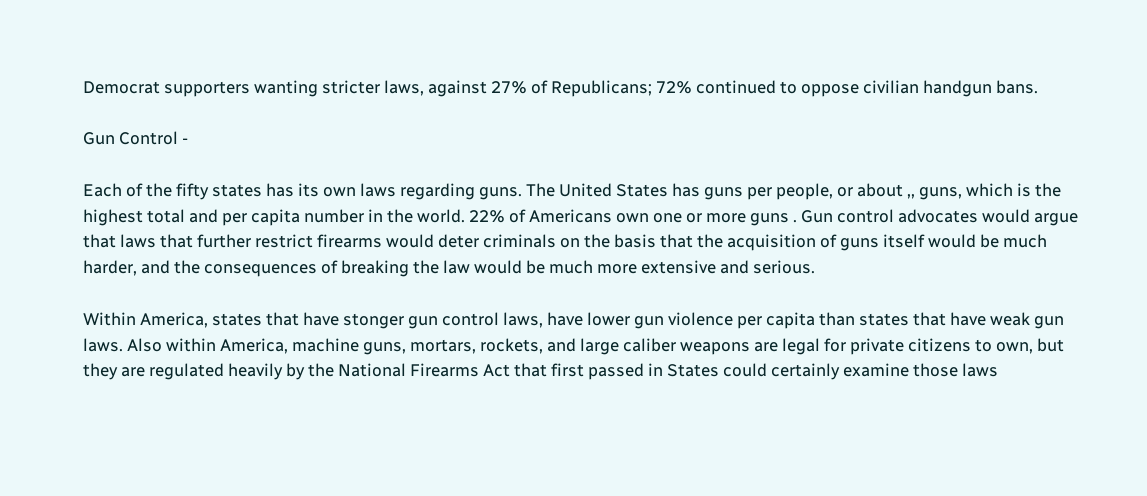Democrat supporters wanting stricter laws, against 27% of Republicans; 72% continued to oppose civilian handgun bans.

Gun Control -

Each of the fifty states has its own laws regarding guns. The United States has guns per people, or about ,, guns, which is the highest total and per capita number in the world. 22% of Americans own one or more guns . Gun control advocates would argue that laws that further restrict firearms would deter criminals on the basis that the acquisition of guns itself would be much harder, and the consequences of breaking the law would be much more extensive and serious.

Within America, states that have stonger gun control laws, have lower gun violence per capita than states that have weak gun laws. Also within America, machine guns, mortars, rockets, and large caliber weapons are legal for private citizens to own, but they are regulated heavily by the National Firearms Act that first passed in States could certainly examine those laws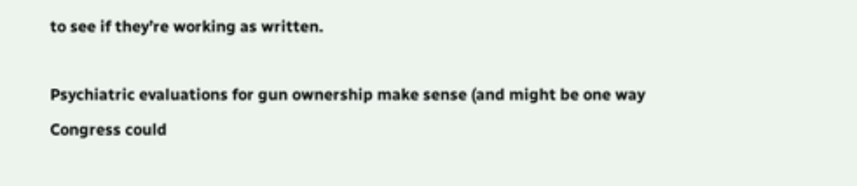to see if they’re working as written.

Psychiatric evaluations for gun ownership make sense (and might be one way Congress could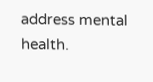address mental health.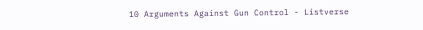10 Arguments Against Gun Control - Listverse